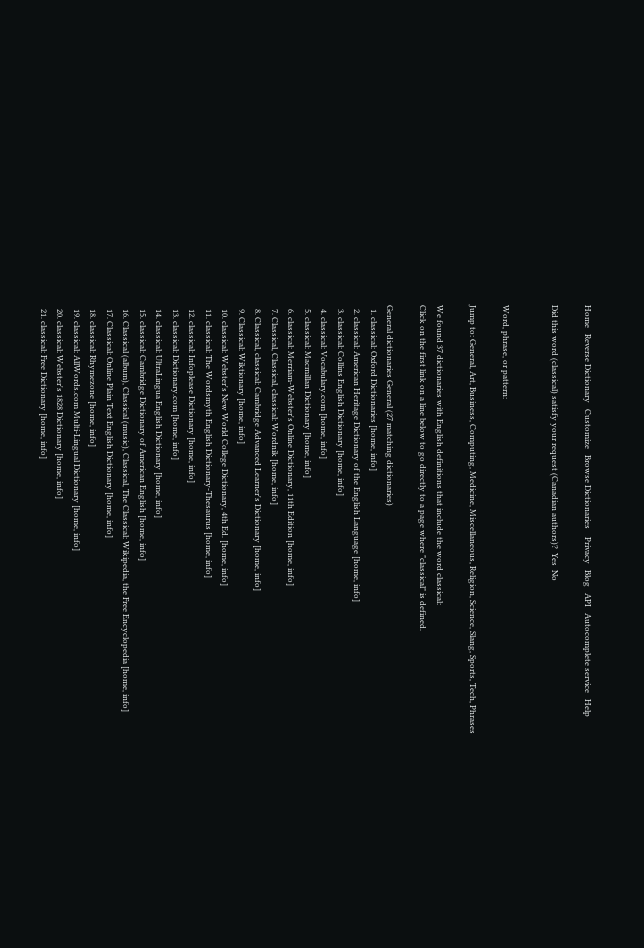Home   Reverse Dictionary   Customize   Browse Dictionaries    Privacy   Blog   API   Autocomplete service   Help

Did this word (classical) satisfy your request (Canadian authors)?  Yes  No


Word, phrase, or pattern:

Jump to: General, Art, Business, Computing, Medicine, Miscellaneous, Religion, Science, Slang, Sports, Tech, Phrases

We found 37 dictionaries with English definitions that include the word classical:
Click on the first link on a line below to go directly to a page where "classical" is defined.

General dictionaries General (27 matching dictionaries)
  1. classical: Oxford Dictionaries [home, info]
  2. classical: American Heritage Dictionary of the English Language [home, info]
  3. classical: Collins English Dictionary [home, info]
  4. classical: Vocabulary.com [home, info]
  5. classical: Macmillan Dictionary [home, info]
  6. classical: Merriam-Webster's Online Dictionary, 11th Edition [home, info]
  7. Classical, Classical, classical: Wordnik [home, info]
  8. Classical, classical: Cambridge Advanced Learner's Dictionary [home, info]
  9. Classical: Wiktionary [home, info]
  10. classical: Webster's New World College Dictionary, 4th Ed. [home, info]
  11. classical: The Wordsmyth English Dictionary-Thesaurus [home, info]
  12. classical: Infoplease Dictionary [home, info]
  13. classical: Dictionary.com [home, info]
  14. classical: UltraLingua English Dictionary [home, info]
  15. classical: Cambridge Dictionary of American English [home, info]
  16. Classical (album), Classical (music), Classical, The Classical: Wikipedia, the Free Encyclopedia [home, info]
  17. Classical: Online Plain Text English Dictionary [home, info]
  18. classical: Rhymezone [home, info]
  19. classical: AllWords.com Multi-Lingual Dictionary [home, info]
  20. classical: Webster's 1828 Dictionary [home, info]
  21. classical: Free Dictionary [home, info]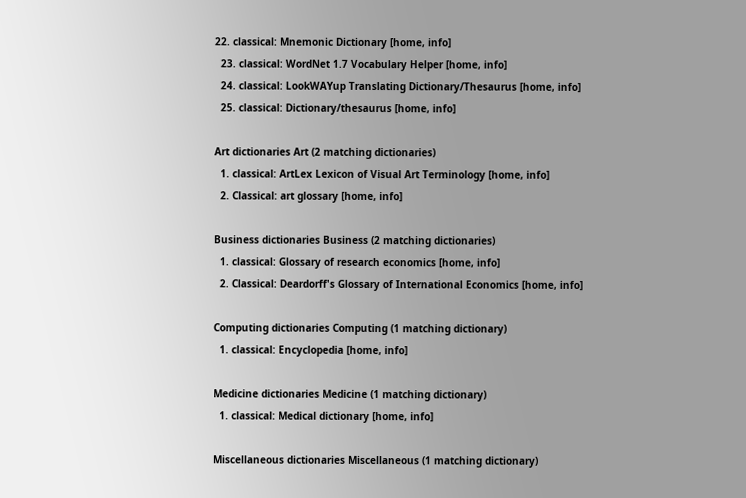22. classical: Mnemonic Dictionary [home, info]
  23. classical: WordNet 1.7 Vocabulary Helper [home, info]
  24. classical: LookWAYup Translating Dictionary/Thesaurus [home, info]
  25. classical: Dictionary/thesaurus [home, info]

Art dictionaries Art (2 matching dictionaries)
  1. classical: ArtLex Lexicon of Visual Art Terminology [home, info]
  2. Classical: art glossary [home, info]

Business dictionaries Business (2 matching dictionaries)
  1. classical: Glossary of research economics [home, info]
  2. Classical: Deardorff's Glossary of International Economics [home, info]

Computing dictionaries Computing (1 matching dictionary)
  1. classical: Encyclopedia [home, info]

Medicine dictionaries Medicine (1 matching dictionary)
  1. classical: Medical dictionary [home, info]

Miscellaneous dictionaries Miscellaneous (1 matching dictionary)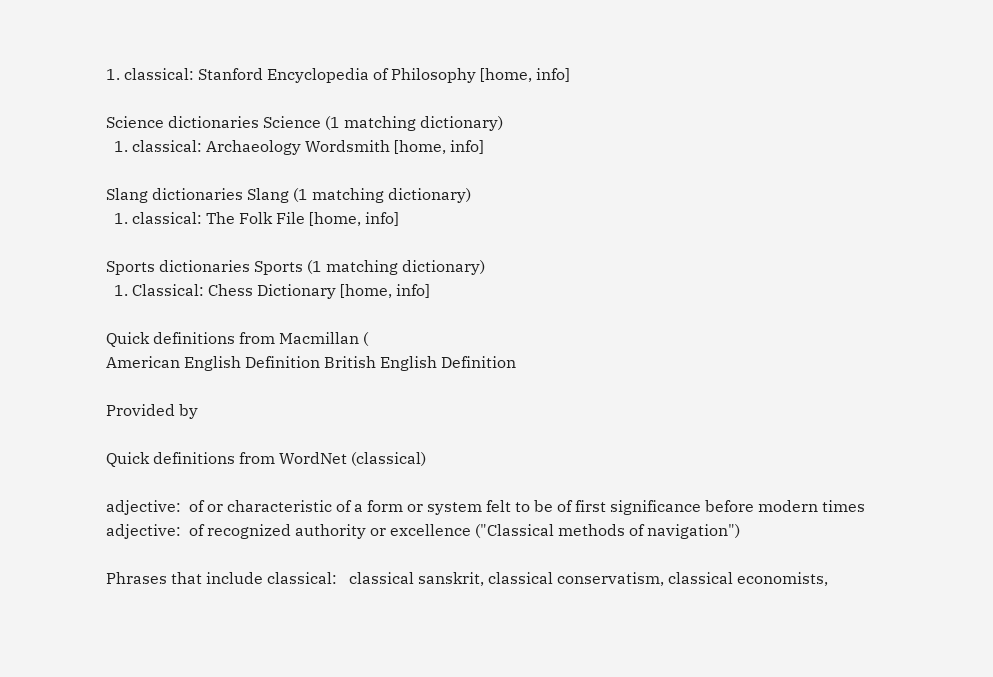1. classical: Stanford Encyclopedia of Philosophy [home, info]

Science dictionaries Science (1 matching dictionary)
  1. classical: Archaeology Wordsmith [home, info]

Slang dictionaries Slang (1 matching dictionary)
  1. classical: The Folk File [home, info]

Sports dictionaries Sports (1 matching dictionary)
  1. Classical: Chess Dictionary [home, info]

Quick definitions from Macmillan (
American English Definition British English Definition

Provided by

Quick definitions from WordNet (classical)

adjective:  of or characteristic of a form or system felt to be of first significance before modern times
adjective:  of recognized authority or excellence ("Classical methods of navigation")

Phrases that include classical:   classical sanskrit, classical conservatism, classical economists,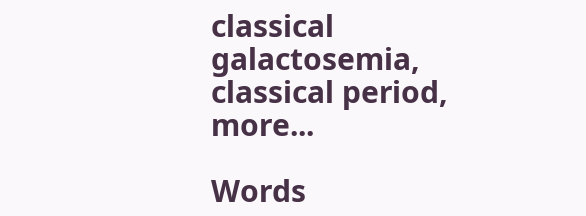classical galactosemia, classical period, more...

Words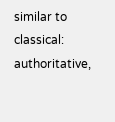similar to classical:   authoritative,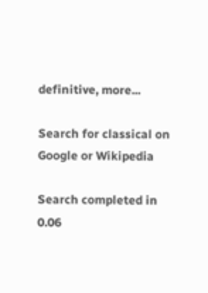definitive, more...

Search for classical on Google or Wikipedia

Search completed in 0.06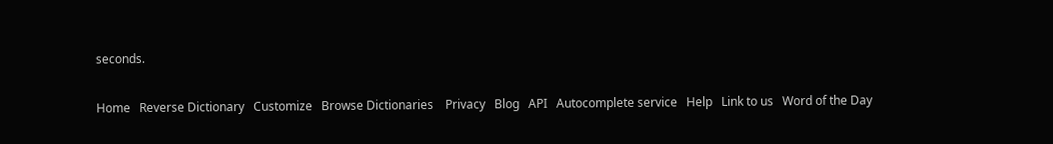seconds.

Home   Reverse Dictionary   Customize   Browse Dictionaries    Privacy   Blog   API   Autocomplete service   Help   Link to us   Word of the Day